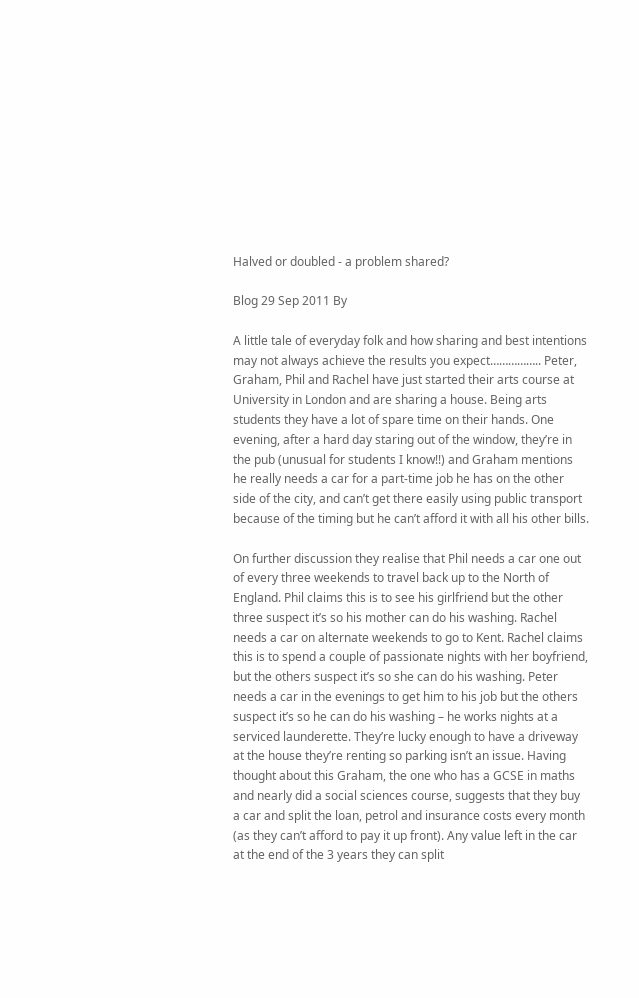Halved or doubled - a problem shared?

Blog 29 Sep 2011 By

A little tale of everyday folk and how sharing and best intentions may not always achieve the results you expect…………….. Peter, Graham, Phil and Rachel have just started their arts course at University in London and are sharing a house. Being arts students they have a lot of spare time on their hands. One evening, after a hard day staring out of the window, they’re in the pub (unusual for students I know!!) and Graham mentions he really needs a car for a part-time job he has on the other side of the city, and can’t get there easily using public transport because of the timing but he can’t afford it with all his other bills.

On further discussion they realise that Phil needs a car one out of every three weekends to travel back up to the North of England. Phil claims this is to see his girlfriend but the other three suspect it’s so his mother can do his washing. Rachel needs a car on alternate weekends to go to Kent. Rachel claims this is to spend a couple of passionate nights with her boyfriend, but the others suspect it’s so she can do his washing. Peter needs a car in the evenings to get him to his job but the others suspect it’s so he can do his washing – he works nights at a serviced launderette. They’re lucky enough to have a driveway at the house they’re renting so parking isn’t an issue. Having thought about this Graham, the one who has a GCSE in maths and nearly did a social sciences course, suggests that they buy a car and split the loan, petrol and insurance costs every month (as they can’t afford to pay it up front). Any value left in the car at the end of the 3 years they can split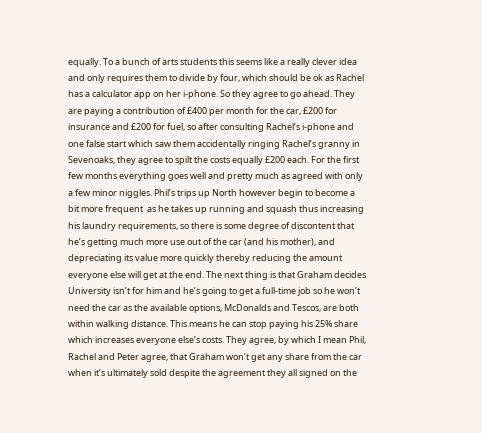equally. To a bunch of arts students this seems like a really clever idea and only requires them to divide by four, which should be ok as Rachel has a calculator app on her i-phone. So they agree to go ahead. They are paying a contribution of £400 per month for the car, £200 for insurance and £200 for fuel, so after consulting Rachel’s i-phone and one false start which saw them accidentally ringing Rachel’s granny in Sevenoaks, they agree to spilt the costs equally £200 each. For the first few months everything goes well and pretty much as agreed with only a few minor niggles. Phil’s trips up North however begin to become a bit more frequent  as he takes up running and squash thus increasing his laundry requirements, so there is some degree of discontent that he’s getting much more use out of the car (and his mother), and depreciating its value more quickly thereby reducing the amount everyone else will get at the end. The next thing is that Graham decides University isn’t for him and he’s going to get a full-time job so he won’t need the car as the available options, McDonalds and Tescos, are both within walking distance. This means he can stop paying his 25% share which increases everyone else’s costs. They agree, by which I mean Phil, Rachel and Peter agree, that Graham won’t get any share from the car when it’s ultimately sold despite the agreement they all signed on the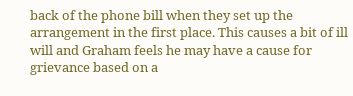back of the phone bill when they set up the arrangement in the first place. This causes a bit of ill will and Graham feels he may have a cause for grievance based on a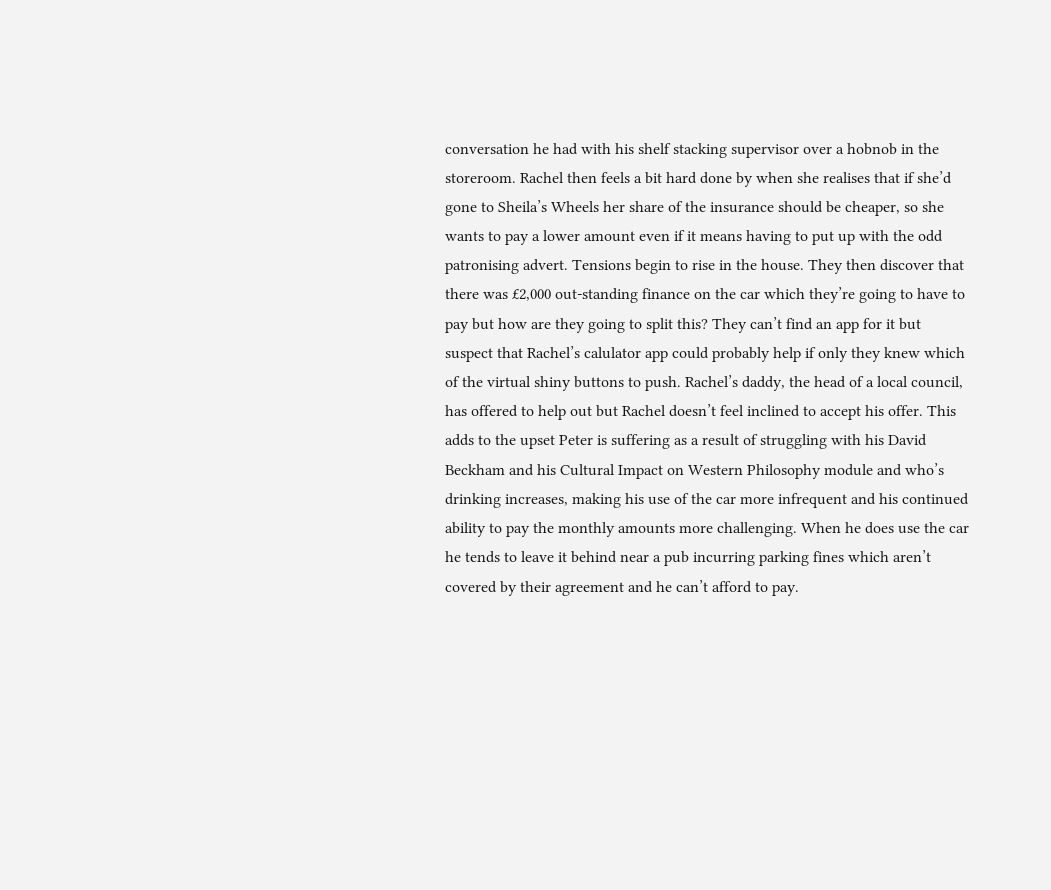conversation he had with his shelf stacking supervisor over a hobnob in the storeroom. Rachel then feels a bit hard done by when she realises that if she’d gone to Sheila’s Wheels her share of the insurance should be cheaper, so she wants to pay a lower amount even if it means having to put up with the odd patronising advert. Tensions begin to rise in the house. They then discover that there was £2,000 out-standing finance on the car which they’re going to have to pay but how are they going to split this? They can’t find an app for it but suspect that Rachel’s calulator app could probably help if only they knew which of the virtual shiny buttons to push. Rachel’s daddy, the head of a local council, has offered to help out but Rachel doesn’t feel inclined to accept his offer. This adds to the upset Peter is suffering as a result of struggling with his David Beckham and his Cultural Impact on Western Philosophy module and who’s drinking increases, making his use of the car more infrequent and his continued ability to pay the monthly amounts more challenging. When he does use the car he tends to leave it behind near a pub incurring parking fines which aren’t covered by their agreement and he can’t afford to pay.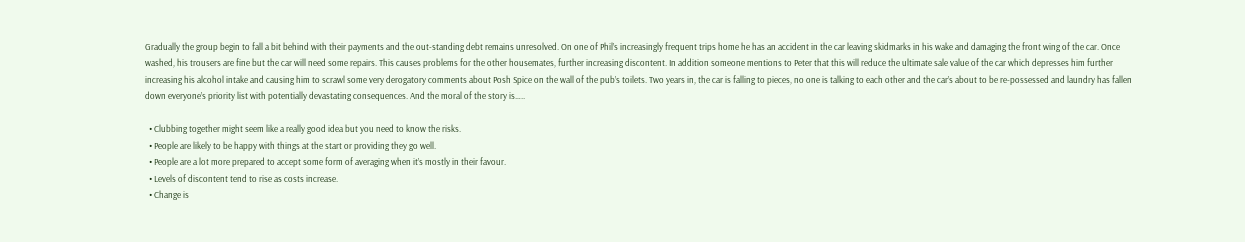Gradually the group begin to fall a bit behind with their payments and the out-standing debt remains unresolved. On one of Phil’s increasingly frequent trips home he has an accident in the car leaving skidmarks in his wake and damaging the front wing of the car. Once washed, his trousers are fine but the car will need some repairs. This causes problems for the other housemates, further increasing discontent. In addition someone mentions to Peter that this will reduce the ultimate sale value of the car which depresses him further increasing his alcohol intake and causing him to scrawl some very derogatory comments about Posh Spice on the wall of the pub’s toilets. Two years in, the car is falling to pieces, no one is talking to each other and the car’s about to be re-possessed and laundry has fallen down everyone’s priority list with potentially devastating consequences. And the moral of the story is…..

  • Clubbing together might seem like a really good idea but you need to know the risks.
  • People are likely to be happy with things at the start or providing they go well.
  • People are a lot more prepared to accept some form of averaging when it’s mostly in their favour.
  • Levels of discontent tend to rise as costs increase.
  • Change is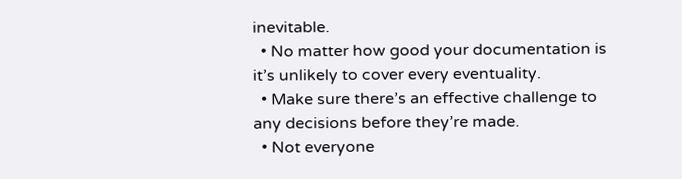inevitable.
  • No matter how good your documentation is it’s unlikely to cover every eventuality.
  • Make sure there’s an effective challenge to any decisions before they’re made.
  • Not everyone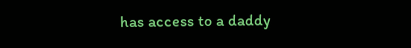has access to a daddy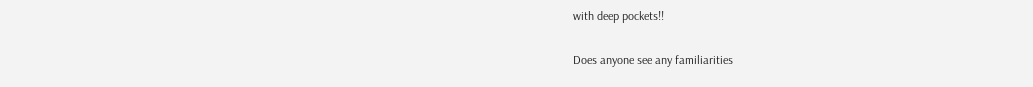with deep pockets!!

Does anyone see any familiarities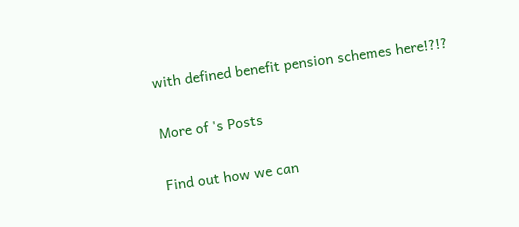with defined benefit pension schemes here!?!?

More of 's Posts

Find out how we can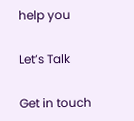help you

Let’s Talk

Get in touch